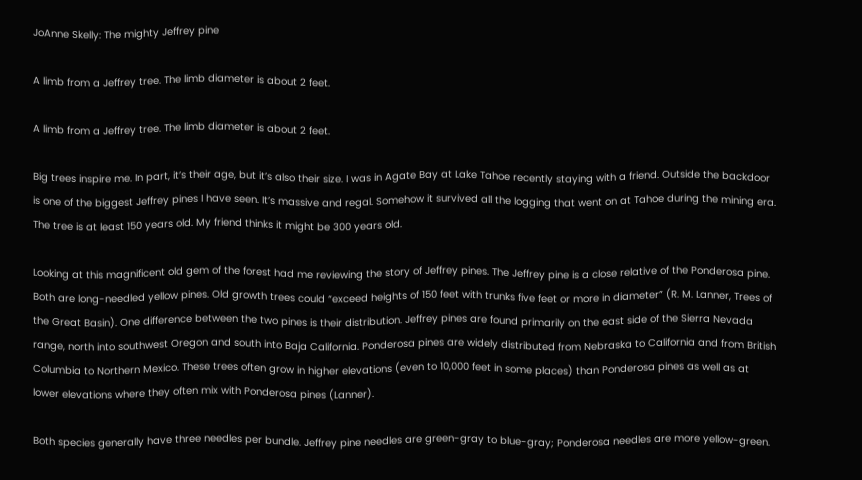JoAnne Skelly: The mighty Jeffrey pine

A limb from a Jeffrey tree. The limb diameter is about 2 feet.

A limb from a Jeffrey tree. The limb diameter is about 2 feet.

Big trees inspire me. In part, it’s their age, but it’s also their size. I was in Agate Bay at Lake Tahoe recently staying with a friend. Outside the backdoor is one of the biggest Jeffrey pines I have seen. It’s massive and regal. Somehow it survived all the logging that went on at Tahoe during the mining era. The tree is at least 150 years old. My friend thinks it might be 300 years old.

Looking at this magnificent old gem of the forest had me reviewing the story of Jeffrey pines. The Jeffrey pine is a close relative of the Ponderosa pine. Both are long-needled yellow pines. Old growth trees could “exceed heights of 150 feet with trunks five feet or more in diameter” (R. M. Lanner, Trees of the Great Basin). One difference between the two pines is their distribution. Jeffrey pines are found primarily on the east side of the Sierra Nevada range, north into southwest Oregon and south into Baja California. Ponderosa pines are widely distributed from Nebraska to California and from British Columbia to Northern Mexico. These trees often grow in higher elevations (even to 10,000 feet in some places) than Ponderosa pines as well as at lower elevations where they often mix with Ponderosa pines (Lanner).

Both species generally have three needles per bundle. Jeffrey pine needles are green-gray to blue-gray; Ponderosa needles are more yellow-green.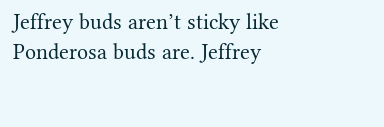Jeffrey buds aren’t sticky like Ponderosa buds are. Jeffrey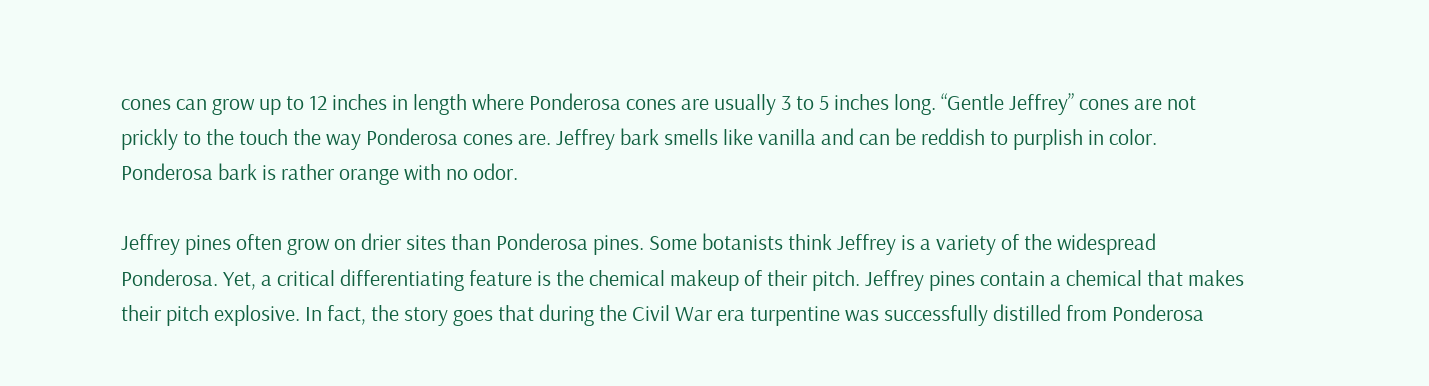cones can grow up to 12 inches in length where Ponderosa cones are usually 3 to 5 inches long. “Gentle Jeffrey” cones are not prickly to the touch the way Ponderosa cones are. Jeffrey bark smells like vanilla and can be reddish to purplish in color. Ponderosa bark is rather orange with no odor.

Jeffrey pines often grow on drier sites than Ponderosa pines. Some botanists think Jeffrey is a variety of the widespread Ponderosa. Yet, a critical differentiating feature is the chemical makeup of their pitch. Jeffrey pines contain a chemical that makes their pitch explosive. In fact, the story goes that during the Civil War era turpentine was successfully distilled from Ponderosa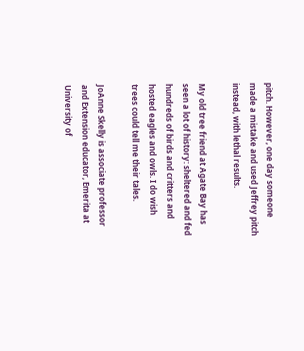pitch. However, one day someone made a mistake and used Jeffrey pitch instead, with lethal results.

My old tree friend at Agate Bay has seen a lot of history: sheltered and fed hundreds of birds and critters and hosted eagles and owls. I do wish trees could tell me their tales.

JoAnne Skelly is associate professor and Extension educator, Emerita at University of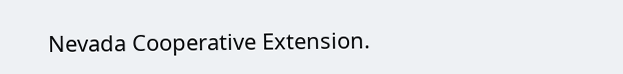Nevada Cooperative Extension.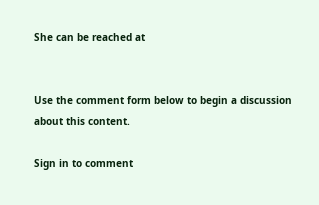She can be reached at


Use the comment form below to begin a discussion about this content.

Sign in to comment